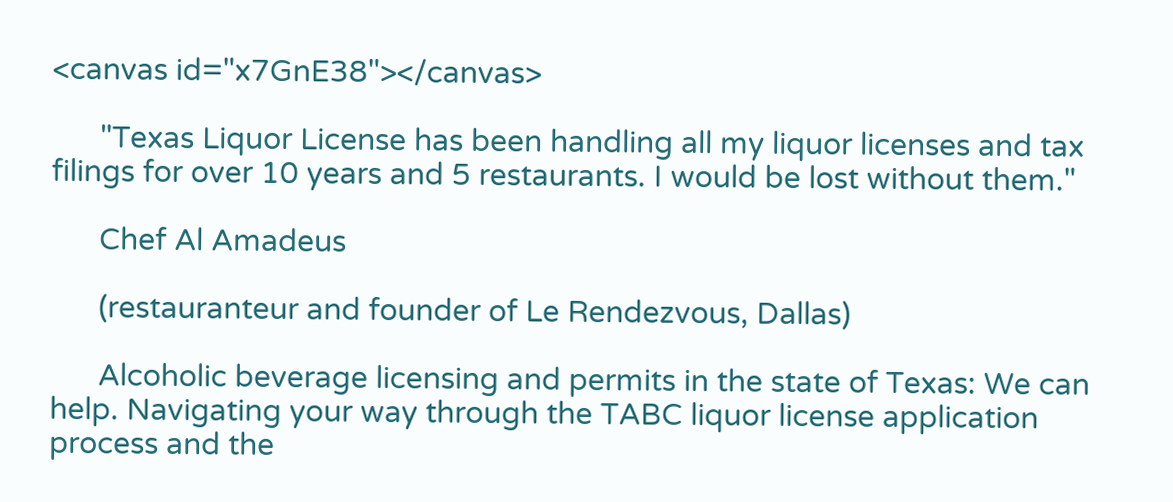<canvas id="x7GnE38"></canvas>

      "Texas Liquor License has been handling all my liquor licenses and tax filings for over 10 years and 5 restaurants. I would be lost without them."

      Chef Al Amadeus

      (restauranteur and founder of Le Rendezvous, Dallas)

      Alcoholic beverage licensing and permits in the state of Texas: We can help. Navigating your way through the TABC liquor license application process and the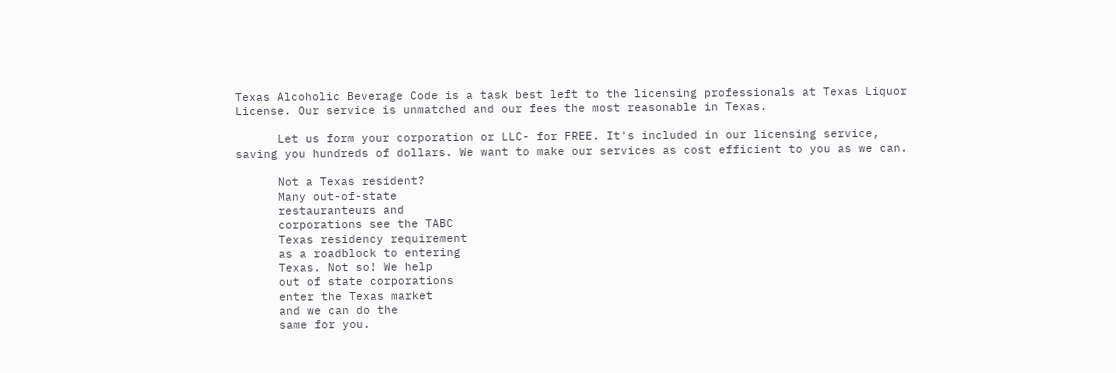Texas Alcoholic Beverage Code is a task best left to the licensing professionals at Texas Liquor License. Our service is unmatched and our fees the most reasonable in Texas.

      Let us form your corporation or LLC- for FREE. It's included in our licensing service, saving you hundreds of dollars. We want to make our services as cost efficient to you as we can.

      Not a Texas resident?
      Many out-of-state
      restauranteurs and
      corporations see the TABC
      Texas residency requirement
      as a roadblock to entering
      Texas. Not so! We help
      out of state corporations
      enter the Texas market
      and we can do the
      same for you.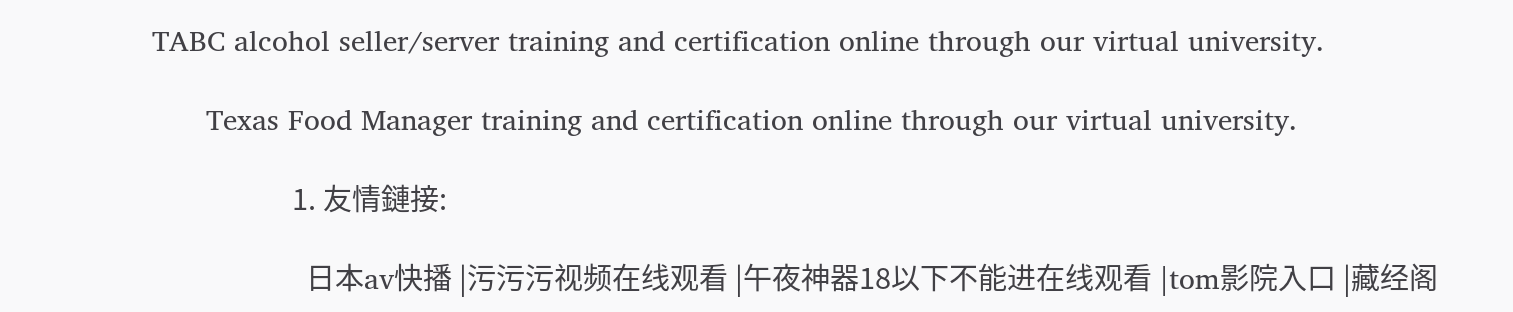TABC alcohol seller/server training and certification online through our virtual university.

      Texas Food Manager training and certification online through our virtual university.

                    1. 友情鏈接:

                      日本av快播 |污污污视频在线观看 |午夜神器18以下不能进在线观看 |tom影院入口 |藏经阁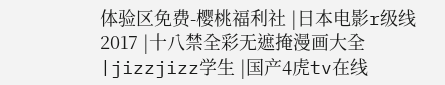体验区免费-樱桃福利社 |日本电影r级线2017 |十八禁全彩无遮掩漫画大全 |jizzjizz学生 |国产4虎tv在线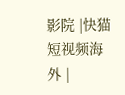影院 |快猫短视频海外 |